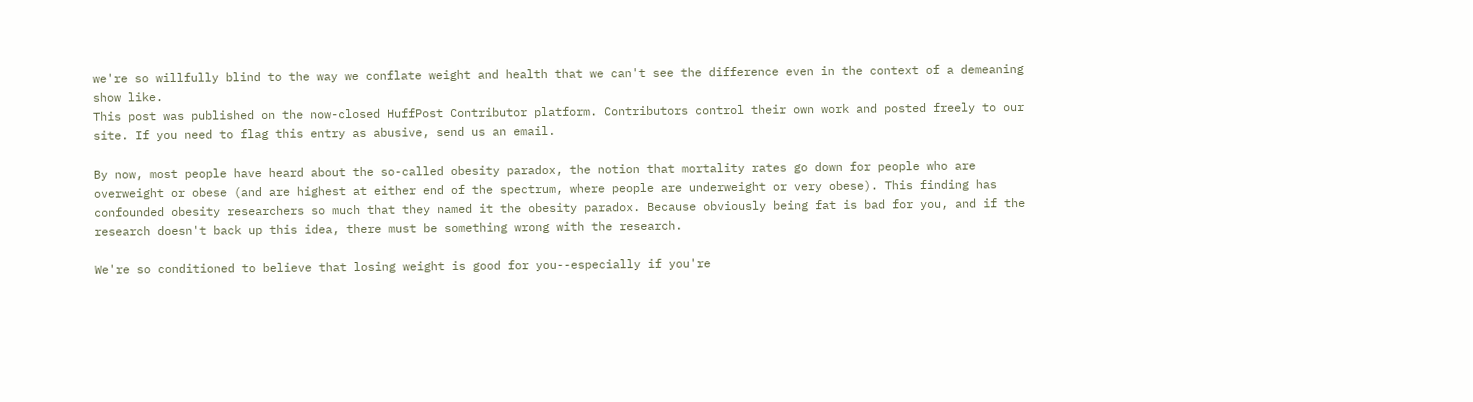we're so willfully blind to the way we conflate weight and health that we can't see the difference even in the context of a demeaning show like.
This post was published on the now-closed HuffPost Contributor platform. Contributors control their own work and posted freely to our site. If you need to flag this entry as abusive, send us an email.

By now, most people have heard about the so-called obesity paradox, the notion that mortality rates go down for people who are overweight or obese (and are highest at either end of the spectrum, where people are underweight or very obese). This finding has confounded obesity researchers so much that they named it the obesity paradox. Because obviously being fat is bad for you, and if the research doesn't back up this idea, there must be something wrong with the research.

We're so conditioned to believe that losing weight is good for you--especially if you're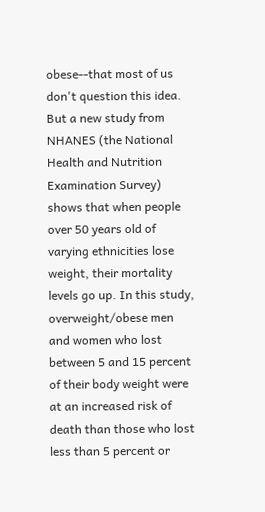obese--that most of us don't question this idea. But a new study from NHANES (the National Health and Nutrition Examination Survey) shows that when people over 50 years old of varying ethnicities lose weight, their mortality levels go up. In this study, overweight/obese men and women who lost between 5 and 15 percent of their body weight were at an increased risk of death than those who lost less than 5 percent or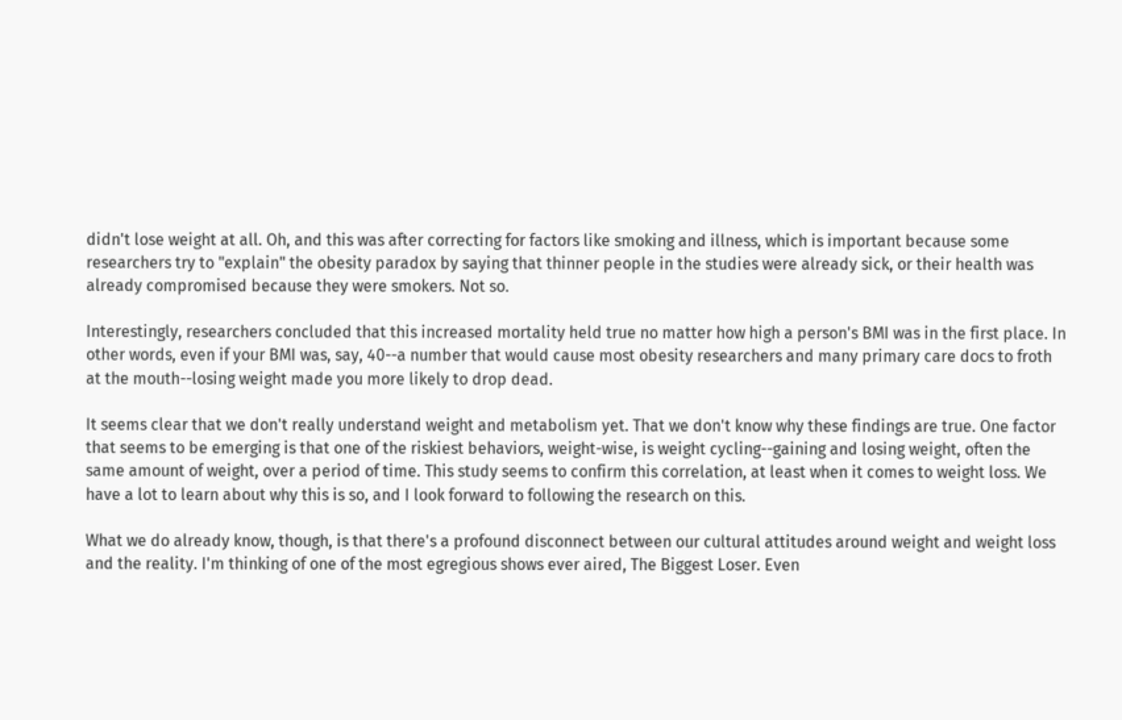didn't lose weight at all. Oh, and this was after correcting for factors like smoking and illness, which is important because some researchers try to "explain" the obesity paradox by saying that thinner people in the studies were already sick, or their health was already compromised because they were smokers. Not so.

Interestingly, researchers concluded that this increased mortality held true no matter how high a person's BMI was in the first place. In other words, even if your BMI was, say, 40--a number that would cause most obesity researchers and many primary care docs to froth at the mouth--losing weight made you more likely to drop dead.

It seems clear that we don't really understand weight and metabolism yet. That we don't know why these findings are true. One factor that seems to be emerging is that one of the riskiest behaviors, weight-wise, is weight cycling--gaining and losing weight, often the same amount of weight, over a period of time. This study seems to confirm this correlation, at least when it comes to weight loss. We have a lot to learn about why this is so, and I look forward to following the research on this.

What we do already know, though, is that there's a profound disconnect between our cultural attitudes around weight and weight loss and the reality. I'm thinking of one of the most egregious shows ever aired, The Biggest Loser. Even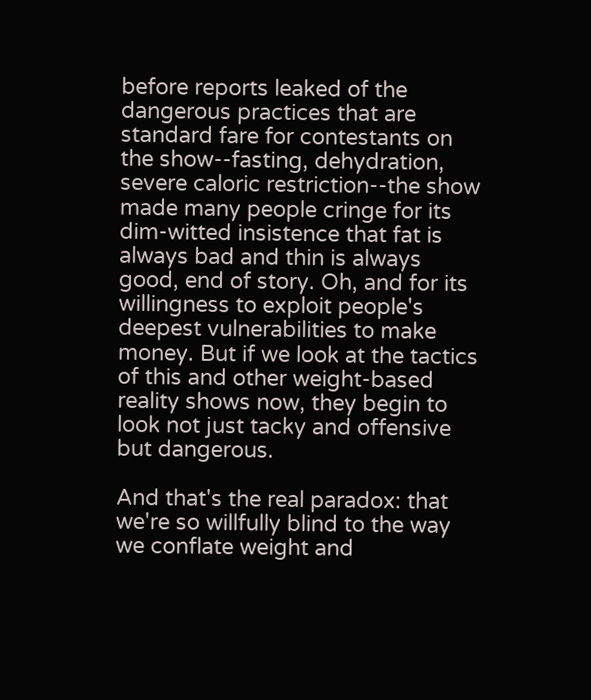before reports leaked of the dangerous practices that are standard fare for contestants on the show--fasting, dehydration, severe caloric restriction--the show made many people cringe for its dim-witted insistence that fat is always bad and thin is always good, end of story. Oh, and for its willingness to exploit people's deepest vulnerabilities to make money. But if we look at the tactics of this and other weight-based reality shows now, they begin to look not just tacky and offensive but dangerous.

And that's the real paradox: that we're so willfully blind to the way we conflate weight and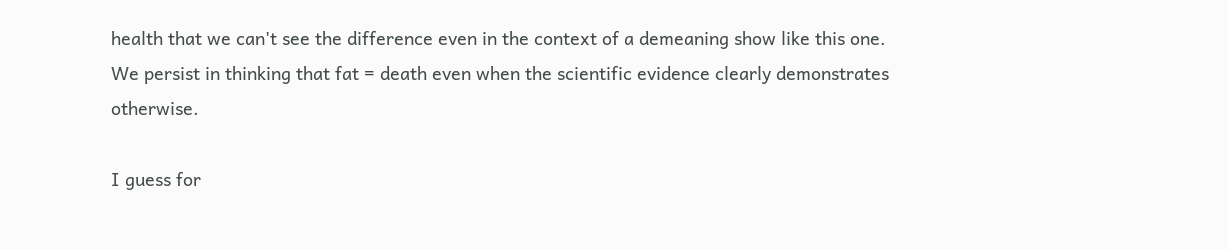health that we can't see the difference even in the context of a demeaning show like this one. We persist in thinking that fat = death even when the scientific evidence clearly demonstrates otherwise.

I guess for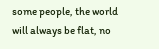some people, the world will always be flat, no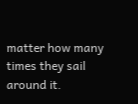matter how many times they sail around it.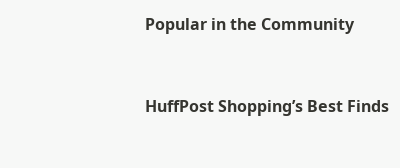Popular in the Community


HuffPost Shopping’s Best Finds